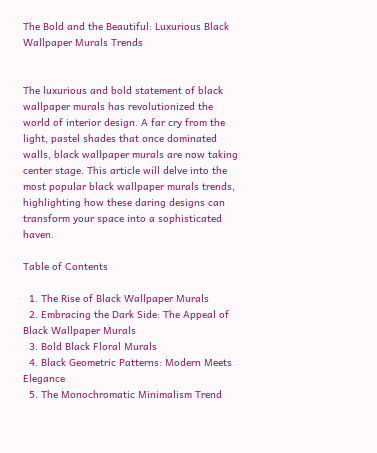The Bold and the Beautiful: Luxurious Black Wallpaper Murals Trends


The luxurious and bold statement of black wallpaper murals has revolutionized the world of interior design. A far cry from the light, pastel shades that once dominated walls, black wallpaper murals are now taking center stage. This article will delve into the most popular black wallpaper murals trends, highlighting how these daring designs can transform your space into a sophisticated haven.

Table of Contents

  1. The Rise of Black Wallpaper Murals
  2. Embracing the Dark Side: The Appeal of Black Wallpaper Murals
  3. Bold Black Floral Murals
  4. Black Geometric Patterns: Modern Meets Elegance
  5. The Monochromatic Minimalism Trend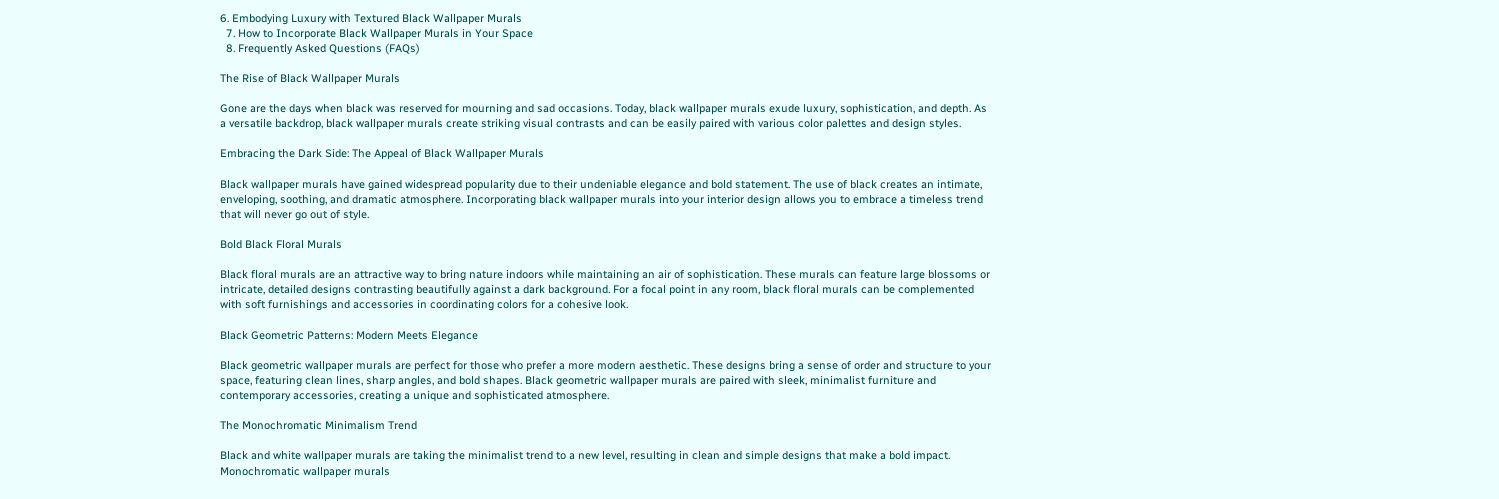6. Embodying Luxury with Textured Black Wallpaper Murals
  7. How to Incorporate Black Wallpaper Murals in Your Space
  8. Frequently Asked Questions (FAQs)

The Rise of Black Wallpaper Murals

Gone are the days when black was reserved for mourning and sad occasions. Today, black wallpaper murals exude luxury, sophistication, and depth. As a versatile backdrop, black wallpaper murals create striking visual contrasts and can be easily paired with various color palettes and design styles.

Embracing the Dark Side: The Appeal of Black Wallpaper Murals

Black wallpaper murals have gained widespread popularity due to their undeniable elegance and bold statement. The use of black creates an intimate, enveloping, soothing, and dramatic atmosphere. Incorporating black wallpaper murals into your interior design allows you to embrace a timeless trend that will never go out of style.

Bold Black Floral Murals

Black floral murals are an attractive way to bring nature indoors while maintaining an air of sophistication. These murals can feature large blossoms or intricate, detailed designs contrasting beautifully against a dark background. For a focal point in any room, black floral murals can be complemented with soft furnishings and accessories in coordinating colors for a cohesive look.

Black Geometric Patterns: Modern Meets Elegance

Black geometric wallpaper murals are perfect for those who prefer a more modern aesthetic. These designs bring a sense of order and structure to your space, featuring clean lines, sharp angles, and bold shapes. Black geometric wallpaper murals are paired with sleek, minimalist furniture and contemporary accessories, creating a unique and sophisticated atmosphere.

The Monochromatic Minimalism Trend

Black and white wallpaper murals are taking the minimalist trend to a new level, resulting in clean and simple designs that make a bold impact. Monochromatic wallpaper murals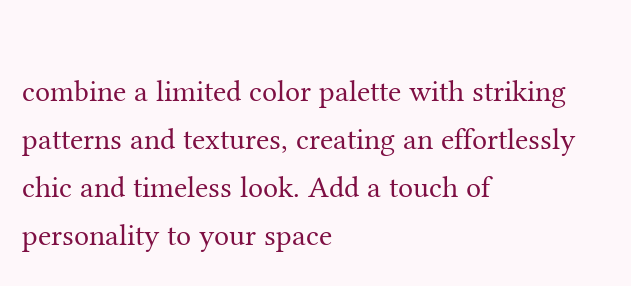combine a limited color palette with striking patterns and textures, creating an effortlessly chic and timeless look. Add a touch of personality to your space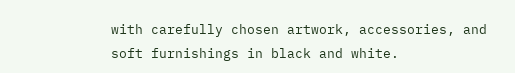with carefully chosen artwork, accessories, and soft furnishings in black and white.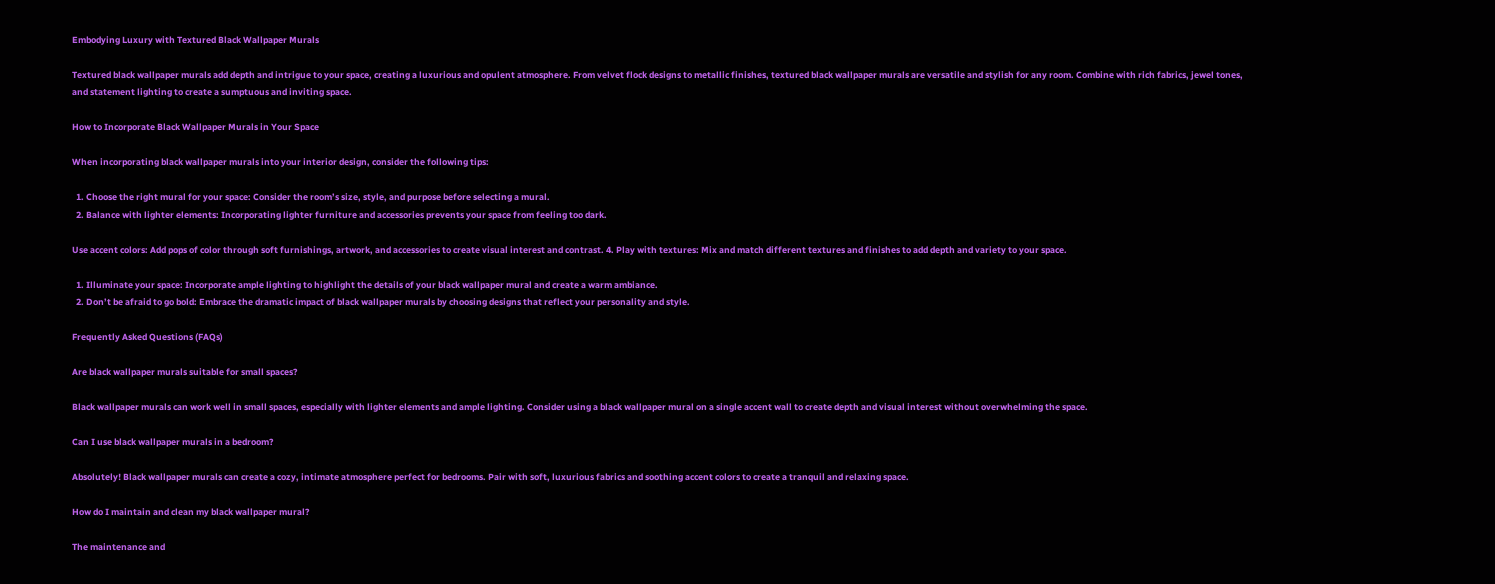Embodying Luxury with Textured Black Wallpaper Murals

Textured black wallpaper murals add depth and intrigue to your space, creating a luxurious and opulent atmosphere. From velvet flock designs to metallic finishes, textured black wallpaper murals are versatile and stylish for any room. Combine with rich fabrics, jewel tones, and statement lighting to create a sumptuous and inviting space.

How to Incorporate Black Wallpaper Murals in Your Space

When incorporating black wallpaper murals into your interior design, consider the following tips:

  1. Choose the right mural for your space: Consider the room’s size, style, and purpose before selecting a mural.
  2. Balance with lighter elements: Incorporating lighter furniture and accessories prevents your space from feeling too dark.

Use accent colors: Add pops of color through soft furnishings, artwork, and accessories to create visual interest and contrast. 4. Play with textures: Mix and match different textures and finishes to add depth and variety to your space.

  1. Illuminate your space: Incorporate ample lighting to highlight the details of your black wallpaper mural and create a warm ambiance.
  2. Don’t be afraid to go bold: Embrace the dramatic impact of black wallpaper murals by choosing designs that reflect your personality and style.

Frequently Asked Questions (FAQs)

Are black wallpaper murals suitable for small spaces?

Black wallpaper murals can work well in small spaces, especially with lighter elements and ample lighting. Consider using a black wallpaper mural on a single accent wall to create depth and visual interest without overwhelming the space.

Can I use black wallpaper murals in a bedroom?

Absolutely! Black wallpaper murals can create a cozy, intimate atmosphere perfect for bedrooms. Pair with soft, luxurious fabrics and soothing accent colors to create a tranquil and relaxing space.

How do I maintain and clean my black wallpaper mural?

The maintenance and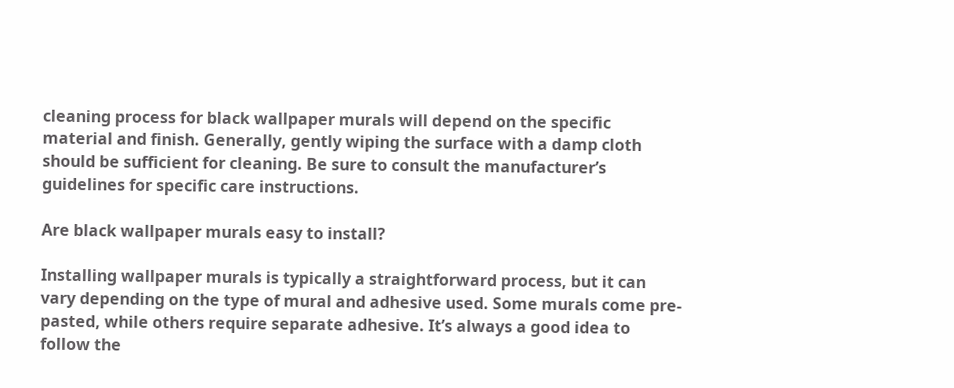cleaning process for black wallpaper murals will depend on the specific material and finish. Generally, gently wiping the surface with a damp cloth should be sufficient for cleaning. Be sure to consult the manufacturer’s guidelines for specific care instructions.

Are black wallpaper murals easy to install?

Installing wallpaper murals is typically a straightforward process, but it can vary depending on the type of mural and adhesive used. Some murals come pre-pasted, while others require separate adhesive. It’s always a good idea to follow the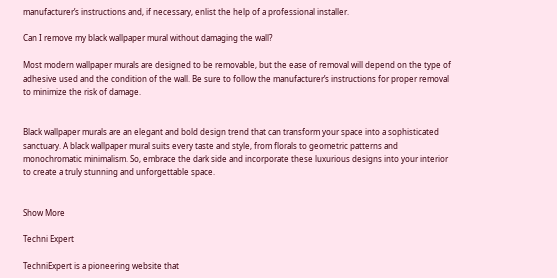manufacturer’s instructions and, if necessary, enlist the help of a professional installer.

Can I remove my black wallpaper mural without damaging the wall?

Most modern wallpaper murals are designed to be removable, but the ease of removal will depend on the type of adhesive used and the condition of the wall. Be sure to follow the manufacturer’s instructions for proper removal to minimize the risk of damage.


Black wallpaper murals are an elegant and bold design trend that can transform your space into a sophisticated sanctuary. A black wallpaper mural suits every taste and style, from florals to geometric patterns and monochromatic minimalism. So, embrace the dark side and incorporate these luxurious designs into your interior to create a truly stunning and unforgettable space.


Show More

Techni Expert

TechniExpert is a pioneering website that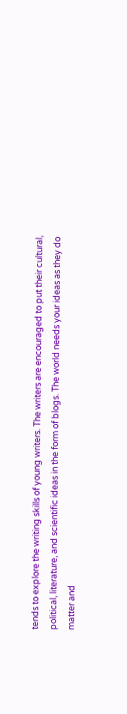tends to explore the writing skills of young writers. The writers are encouraged to put their cultural, political, literature, and scientific ideas in the form of blogs. The world needs your ideas as they do matter and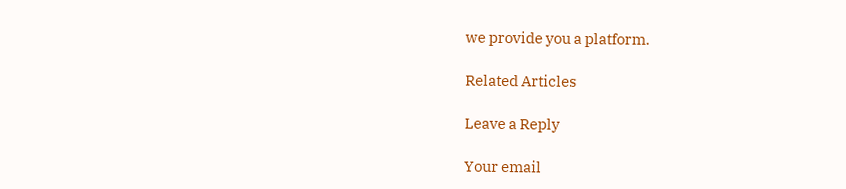we provide you a platform.

Related Articles

Leave a Reply

Your email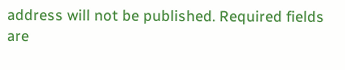address will not be published. Required fields are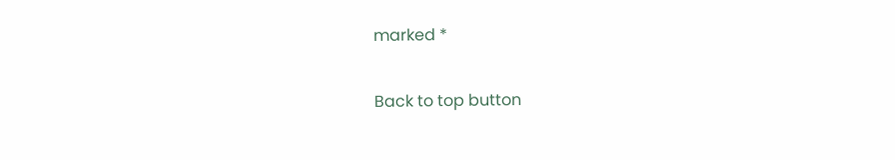marked *

Back to top button